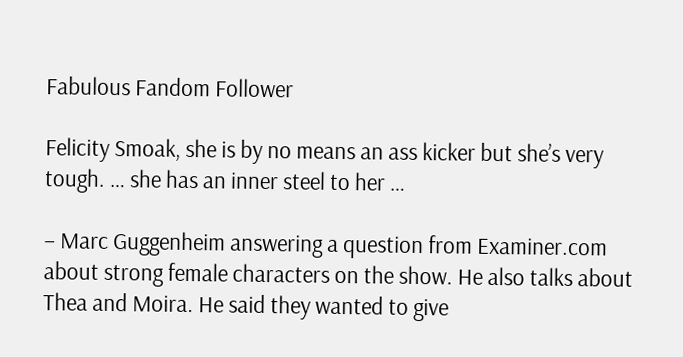Fabulous Fandom Follower

Felicity Smoak, she is by no means an ass kicker but she’s very tough. … she has an inner steel to her …

– Marc Guggenheim answering a question from Examiner.com about strong female characters on the show. He also talks about Thea and Moira. He said they wanted to give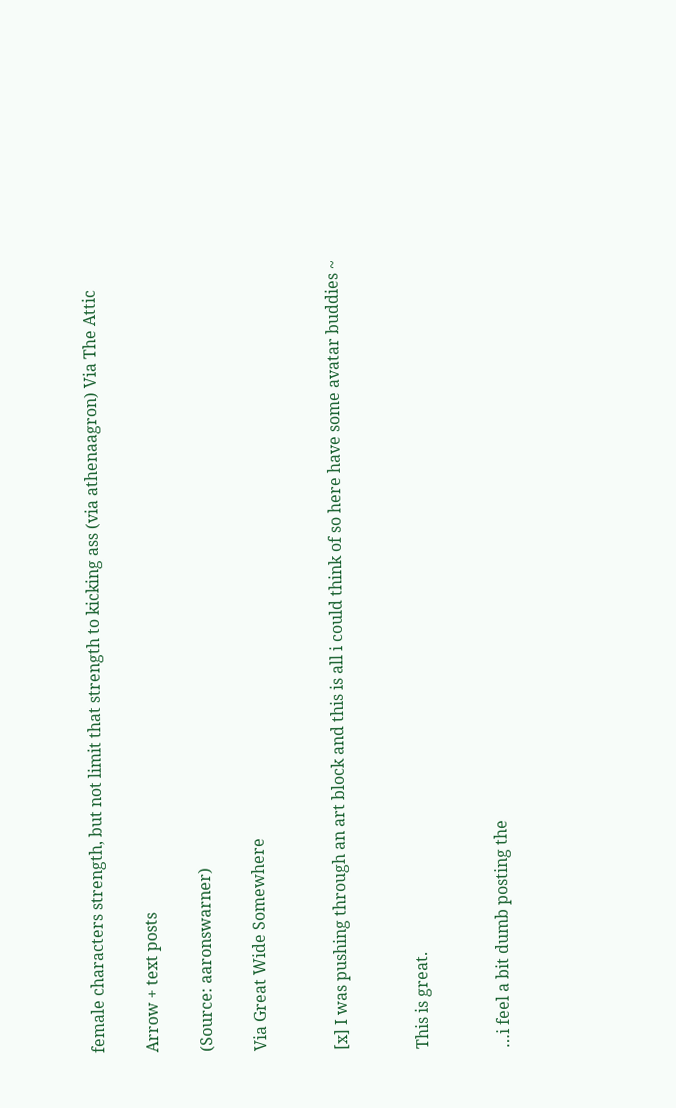female characters strength, but not limit that strength to kicking ass (via athenaagron) Via The Attic

Arrow + text posts

(Source: aaronswarner)

Via Great Wide Somewhere


[x] I was pushing through an art block and this is all i could think of so here have some avatar buddies ~


This is great.


…i feel a bit dumb posting the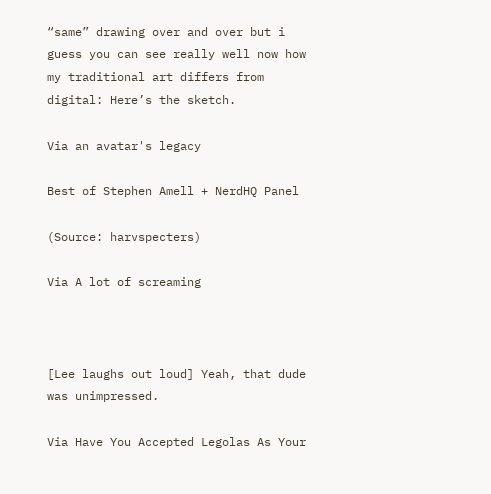“same” drawing over and over but i guess you can see really well now how my traditional art differs from digital: Here’s the sketch.

Via an avatar's legacy

Best of Stephen Amell + NerdHQ Panel

(Source: harvspecters)

Via A lot of screaming



[Lee laughs out loud] Yeah, that dude was unimpressed.

Via Have You Accepted Legolas As Your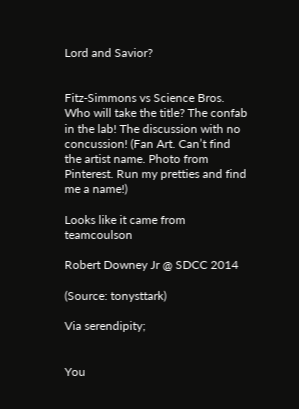Lord and Savior?


Fitz-Simmons vs Science Bros. Who will take the title? The confab in the lab! The discussion with no concussion! (Fan Art. Can’t find the artist name. Photo from Pinterest. Run my pretties and find me a name!)

Looks like it came from teamcoulson

Robert Downey Jr @ SDCC 2014

(Source: tonysttark)

Via serendipity;


You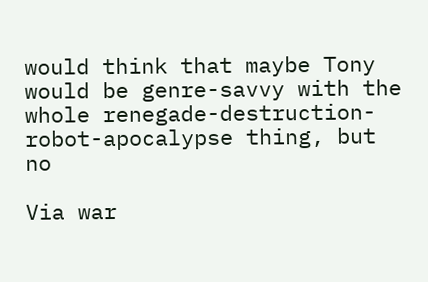would think that maybe Tony would be genre-savvy with the whole renegade-destruction-robot-apocalypse thing, but no

Via war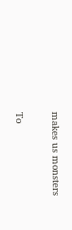makes us monsters

To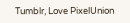Tumblr, Love PixelUnion